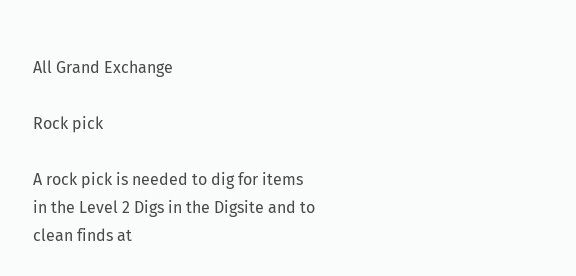All Grand Exchange

Rock pick

A rock pick is needed to dig for items in the Level 2 Digs in the Digsite and to clean finds at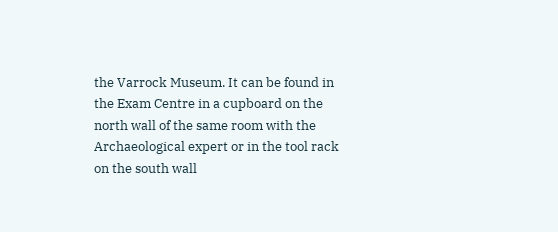the Varrock Museum. It can be found in the Exam Centre in a cupboard on the north wall of the same room with the Archaeological expert or in the tool rack on the south wall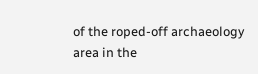of the roped-off archaeology area in the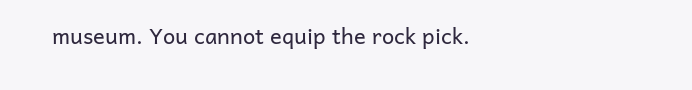museum. You cannot equip the rock pick.